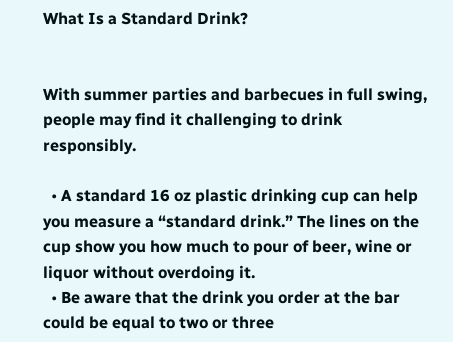What Is a Standard Drink?


With summer parties and barbecues in full swing, people may find it challenging to drink responsibly.

  • A standard 16 oz plastic drinking cup can help you measure a “standard drink.” The lines on the cup show you how much to pour of beer, wine or liquor without overdoing it.
  • Be aware that the drink you order at the bar could be equal to two or three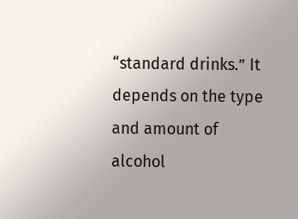“standard drinks.” It depends on the type and amount of alcohol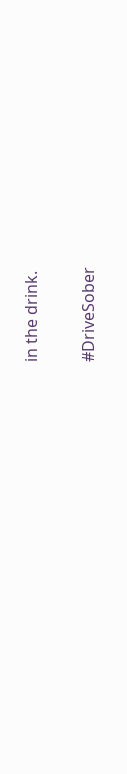in the drink.

#DriveSober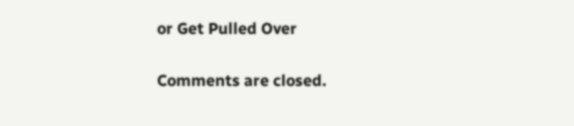or Get Pulled Over


Comments are closed.